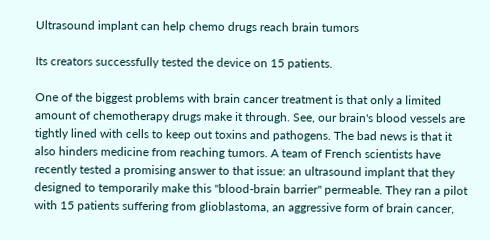Ultrasound implant can help chemo drugs reach brain tumors

Its creators successfully tested the device on 15 patients.

One of the biggest problems with brain cancer treatment is that only a limited amount of chemotherapy drugs make it through. See, our brain's blood vessels are tightly lined with cells to keep out toxins and pathogens. The bad news is that it also hinders medicine from reaching tumors. A team of French scientists have recently tested a promising answer to that issue: an ultrasound implant that they designed to temporarily make this "blood-brain barrier" permeable. They ran a pilot with 15 patients suffering from glioblastoma, an aggressive form of brain cancer,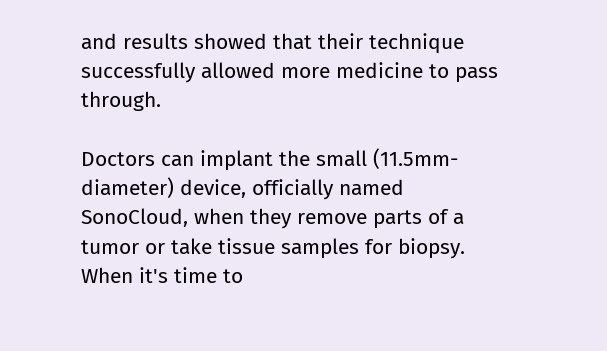and results showed that their technique successfully allowed more medicine to pass through.

Doctors can implant the small (11.5mm-diameter) device, officially named SonoCloud, when they remove parts of a tumor or take tissue samples for biopsy. When it's time to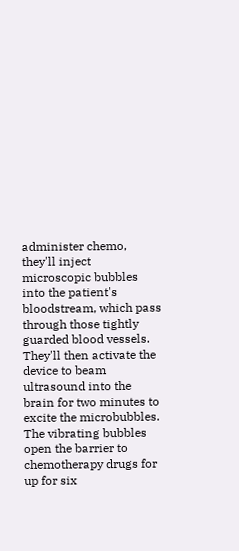administer chemo, they'll inject microscopic bubbles into the patient's bloodstream, which pass through those tightly guarded blood vessels. They'll then activate the device to beam ultrasound into the brain for two minutes to excite the microbubbles. The vibrating bubbles open the barrier to chemotherapy drugs for up for six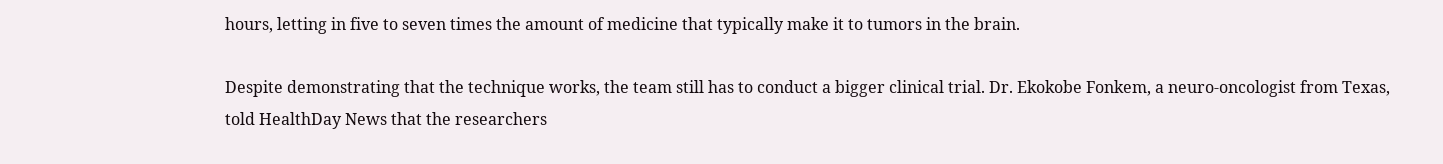hours, letting in five to seven times the amount of medicine that typically make it to tumors in the brain.

Despite demonstrating that the technique works, the team still has to conduct a bigger clinical trial. Dr. Ekokobe Fonkem, a neuro-oncologist from Texas, told HealthDay News that the researchers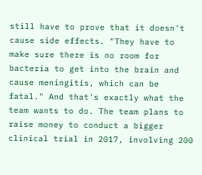still have to prove that it doesn't cause side effects. "They have to make sure there is no room for bacteria to get into the brain and cause meningitis, which can be fatal." And that's exactly what the team wants to do. The team plans to raise money to conduct a bigger clinical trial in 2017, involving 200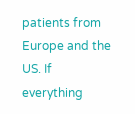patients from Europe and the US. If everything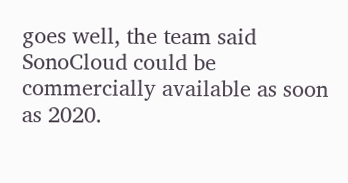goes well, the team said SonoCloud could be commercially available as soon as 2020.